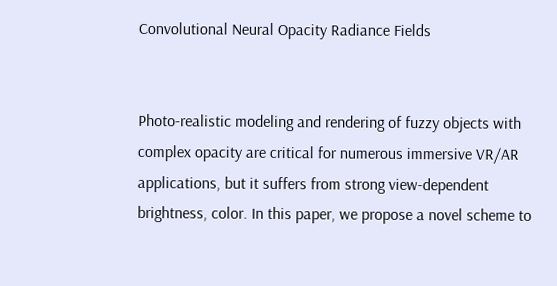Convolutional Neural Opacity Radiance Fields


Photo-realistic modeling and rendering of fuzzy objects with complex opacity are critical for numerous immersive VR/AR applications, but it suffers from strong view-dependent brightness, color. In this paper, we propose a novel scheme to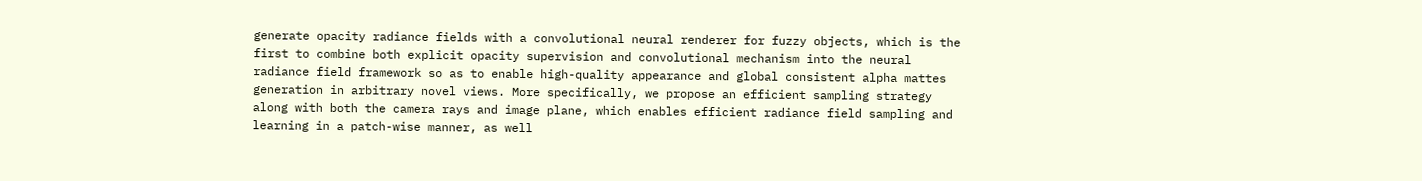generate opacity radiance fields with a convolutional neural renderer for fuzzy objects, which is the first to combine both explicit opacity supervision and convolutional mechanism into the neural radiance field framework so as to enable high-quality appearance and global consistent alpha mattes generation in arbitrary novel views. More specifically, we propose an efficient sampling strategy along with both the camera rays and image plane, which enables efficient radiance field sampling and learning in a patch-wise manner, as well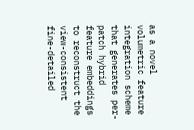as a novel volumetric feature integration scheme that generates per-patch hybrid feature embeddings to reconstruct the view-consistent fine-detailed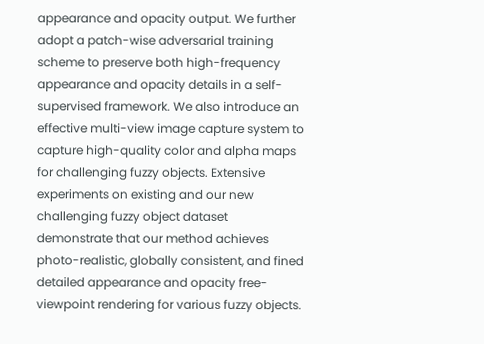appearance and opacity output. We further adopt a patch-wise adversarial training scheme to preserve both high-frequency appearance and opacity details in a self-supervised framework. We also introduce an effective multi-view image capture system to capture high-quality color and alpha maps for challenging fuzzy objects. Extensive experiments on existing and our new challenging fuzzy object dataset demonstrate that our method achieves photo-realistic, globally consistent, and fined detailed appearance and opacity free-viewpoint rendering for various fuzzy objects.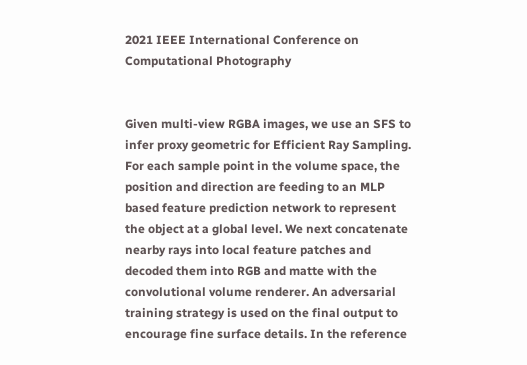2021 IEEE International Conference on Computational Photography


Given multi-view RGBA images, we use an SFS to infer proxy geometric for Efficient Ray Sampling. For each sample point in the volume space, the position and direction are feeding to an MLP based feature prediction network to represent the object at a global level. We next concatenate nearby rays into local feature patches and decoded them into RGB and matte with the convolutional volume renderer. An adversarial training strategy is used on the final output to encourage fine surface details. In the reference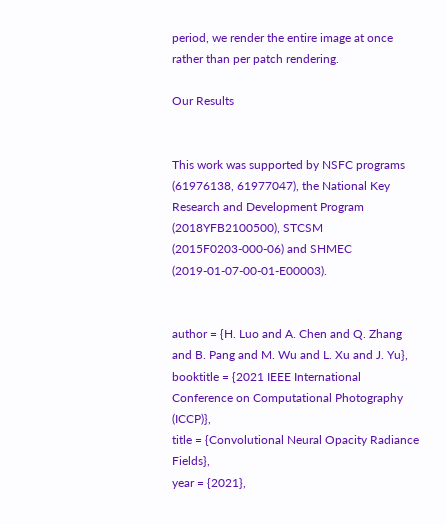period, we render the entire image at once rather than per patch rendering.

Our Results


This work was supported by NSFC programs (61976138, 61977047), the National Key Research and Development Program (2018YFB2100500), STCSM (2015F0203-000-06) and SHMEC (2019-01-07-00-01-E00003).


author = {H. Luo and A. Chen and Q. Zhang and B. Pang and M. Wu and L. Xu and J. Yu},
booktitle = {2021 IEEE International Conference on Computational Photography (ICCP)},
title = {Convolutional Neural Opacity Radiance Fields},
year = {2021},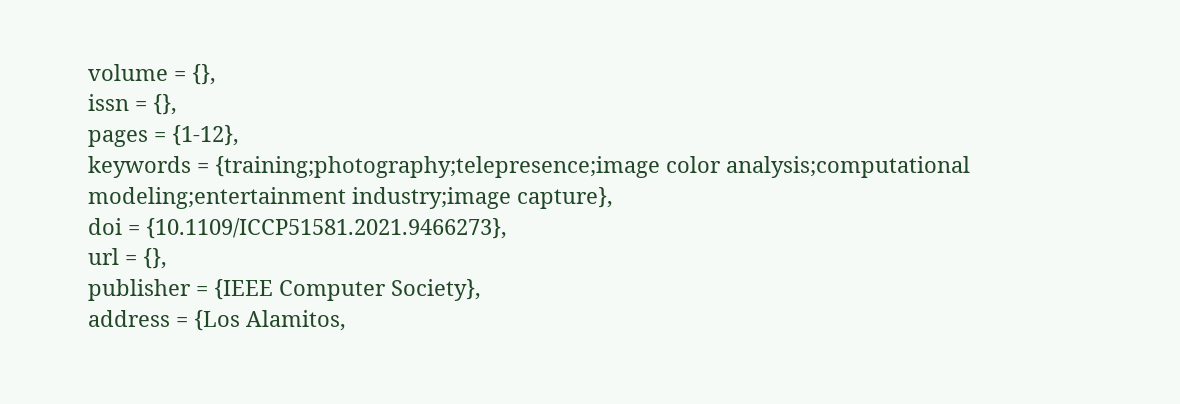volume = {},
issn = {},
pages = {1-12},
keywords = {training;photography;telepresence;image color analysis;computational modeling;entertainment industry;image capture},
doi = {10.1109/ICCP51581.2021.9466273},
url = {},
publisher = {IEEE Computer Society},
address = {Los Alamitos,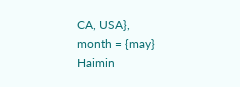CA, USA},
month = {may}
Haimin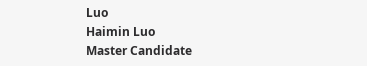Luo
Haimin Luo
Master Candidate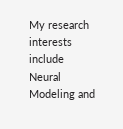My research interests include Neural Modeling and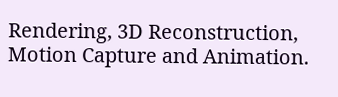Rendering, 3D Reconstruction, Motion Capture and Animation.